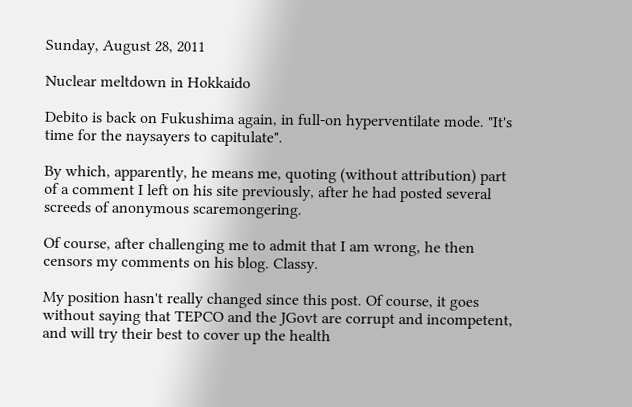Sunday, August 28, 2011

Nuclear meltdown in Hokkaido

Debito is back on Fukushima again, in full-on hyperventilate mode. "It's time for the naysayers to capitulate".

By which, apparently, he means me, quoting (without attribution) part of a comment I left on his site previously, after he had posted several screeds of anonymous scaremongering.

Of course, after challenging me to admit that I am wrong, he then censors my comments on his blog. Classy.

My position hasn't really changed since this post. Of course, it goes without saying that TEPCO and the JGovt are corrupt and incompetent, and will try their best to cover up the health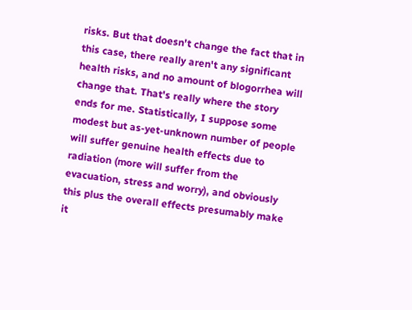risks. But that doesn't change the fact that in this case, there really aren't any significant health risks, and no amount of blogorrhea will change that. That's really where the story ends for me. Statistically, I suppose some modest but as-yet-unknown number of people will suffer genuine health effects due to radiation (more will suffer from the evacuation, stress and worry), and obviously this plus the overall effects presumably make it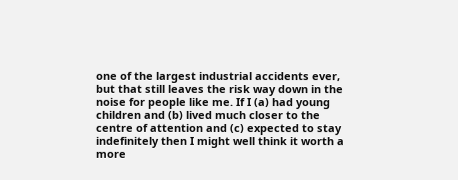one of the largest industrial accidents ever, but that still leaves the risk way down in the noise for people like me. If I (a) had young children and (b) lived much closer to the centre of attention and (c) expected to stay indefinitely then I might well think it worth a more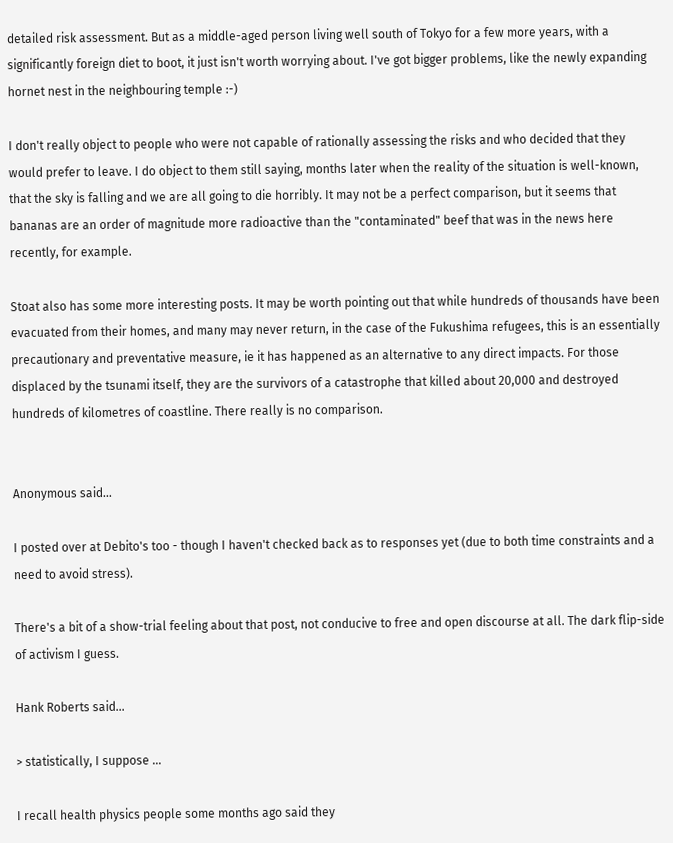detailed risk assessment. But as a middle-aged person living well south of Tokyo for a few more years, with a significantly foreign diet to boot, it just isn't worth worrying about. I've got bigger problems, like the newly expanding hornet nest in the neighbouring temple :-)

I don't really object to people who were not capable of rationally assessing the risks and who decided that they would prefer to leave. I do object to them still saying, months later when the reality of the situation is well-known, that the sky is falling and we are all going to die horribly. It may not be a perfect comparison, but it seems that bananas are an order of magnitude more radioactive than the "contaminated" beef that was in the news here recently, for example.

Stoat also has some more interesting posts. It may be worth pointing out that while hundreds of thousands have been evacuated from their homes, and many may never return, in the case of the Fukushima refugees, this is an essentially precautionary and preventative measure, ie it has happened as an alternative to any direct impacts. For those displaced by the tsunami itself, they are the survivors of a catastrophe that killed about 20,000 and destroyed hundreds of kilometres of coastline. There really is no comparison.


Anonymous said...

I posted over at Debito's too - though I haven't checked back as to responses yet (due to both time constraints and a need to avoid stress).

There's a bit of a show-trial feeling about that post, not conducive to free and open discourse at all. The dark flip-side of activism I guess.

Hank Roberts said...

> statistically, I suppose ...

I recall health physics people some months ago said they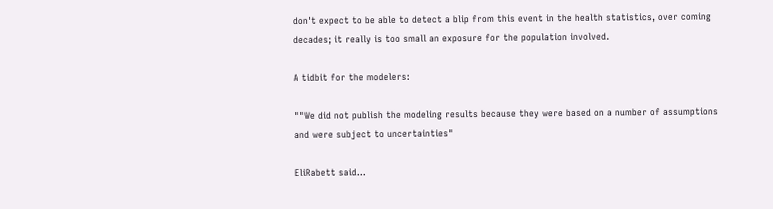don't expect to be able to detect a blip from this event in the health statistics, over coming decades; it really is too small an exposure for the population involved.

A tidbit for the modelers:

""We did not publish the modeling results because they were based on a number of assumptions and were subject to uncertainties"

EliRabett said...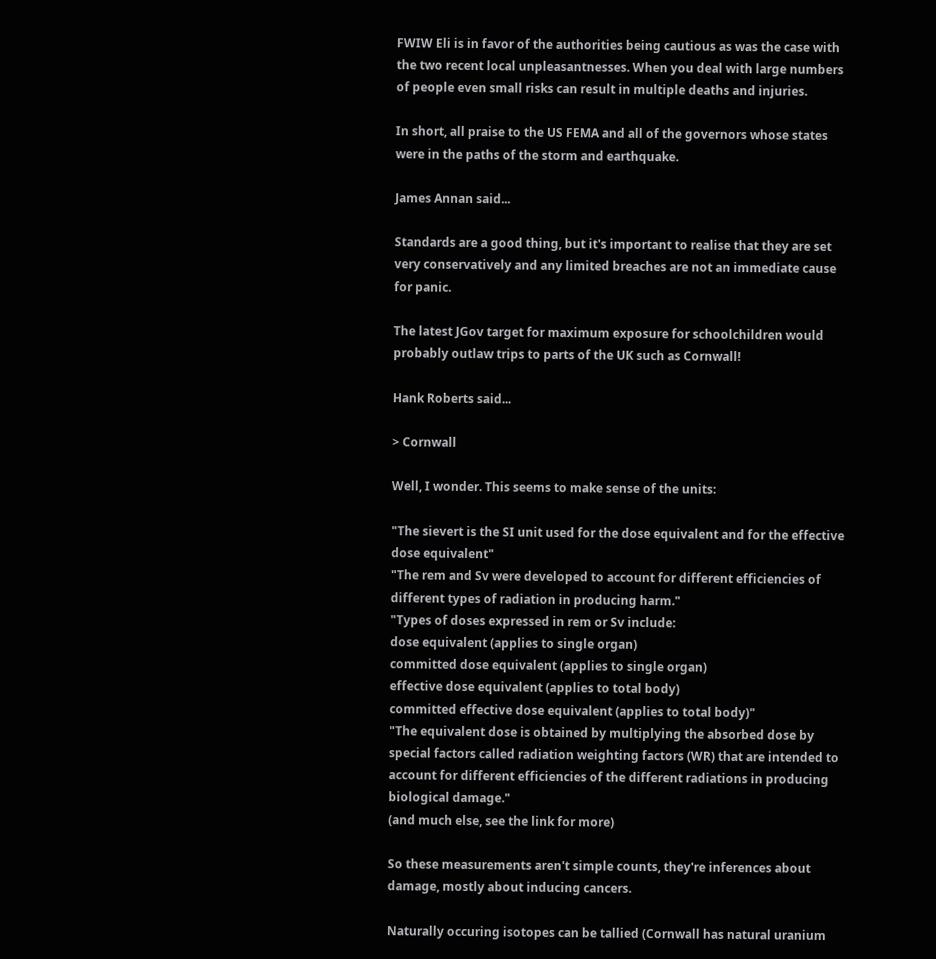FWIW Eli is in favor of the authorities being cautious as was the case with the two recent local unpleasantnesses. When you deal with large numbers of people even small risks can result in multiple deaths and injuries.

In short, all praise to the US FEMA and all of the governors whose states were in the paths of the storm and earthquake.

James Annan said...

Standards are a good thing, but it's important to realise that they are set very conservatively and any limited breaches are not an immediate cause for panic.

The latest JGov target for maximum exposure for schoolchildren would probably outlaw trips to parts of the UK such as Cornwall!

Hank Roberts said...

> Cornwall

Well, I wonder. This seems to make sense of the units:

"The sievert is the SI unit used for the dose equivalent and for the effective dose equivalent"
"The rem and Sv were developed to account for different efficiencies of different types of radiation in producing harm."
"Types of doses expressed in rem or Sv include:
dose equivalent (applies to single organ)
committed dose equivalent (applies to single organ)
effective dose equivalent (applies to total body)
committed effective dose equivalent (applies to total body)"
"The equivalent dose is obtained by multiplying the absorbed dose by special factors called radiation weighting factors (WR) that are intended to account for different efficiencies of the different radiations in producing biological damage."
(and much else, see the link for more)

So these measurements aren't simple counts, they're inferences about damage, mostly about inducing cancers.

Naturally occuring isotopes can be tallied (Cornwall has natural uranium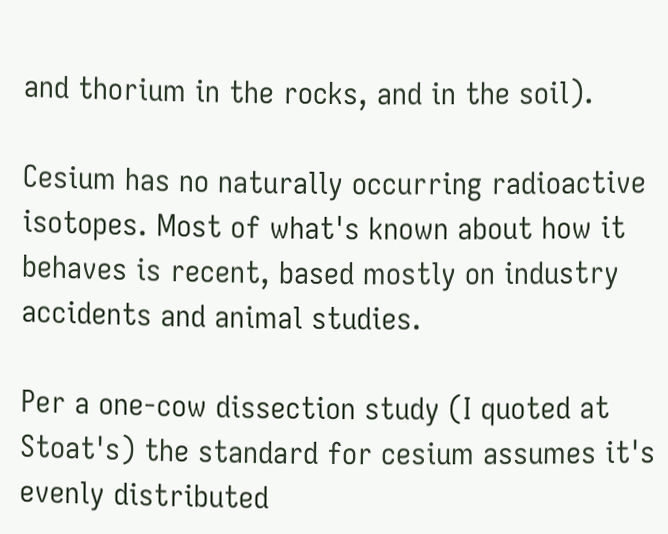and thorium in the rocks, and in the soil).

Cesium has no naturally occurring radioactive isotopes. Most of what's known about how it behaves is recent, based mostly on industry accidents and animal studies.

Per a one-cow dissection study (I quoted at Stoat's) the standard for cesium assumes it's evenly distributed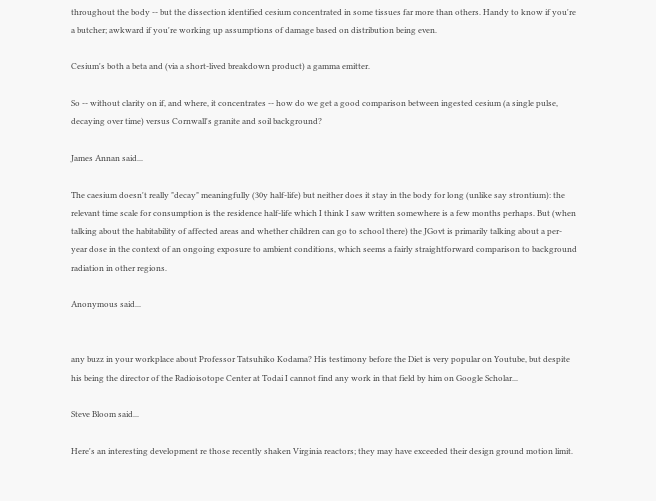throughout the body -- but the dissection identified cesium concentrated in some tissues far more than others. Handy to know if you're a butcher; awkward if you're working up assumptions of damage based on distribution being even.

Cesium's both a beta and (via a short-lived breakdown product) a gamma emitter.

So -- without clarity on if, and where, it concentrates -- how do we get a good comparison between ingested cesium (a single pulse, decaying over time) versus Cornwall's granite and soil background?

James Annan said...

The caesium doesn't really "decay" meaningfully (30y half-life) but neither does it stay in the body for long (unlike say strontium): the relevant time scale for consumption is the residence half-life which I think I saw written somewhere is a few months perhaps. But (when talking about the habitability of affected areas and whether children can go to school there) the JGovt is primarily talking about a per-year dose in the context of an ongoing exposure to ambient conditions, which seems a fairly straightforward comparison to background radiation in other regions.

Anonymous said...


any buzz in your workplace about Professor Tatsuhiko Kodama? His testimony before the Diet is very popular on Youtube, but despite his being the director of the Radioisotope Center at Todai I cannot find any work in that field by him on Google Scholar...

Steve Bloom said...

Here's an interesting development re those recently shaken Virginia reactors; they may have exceeded their design ground motion limit.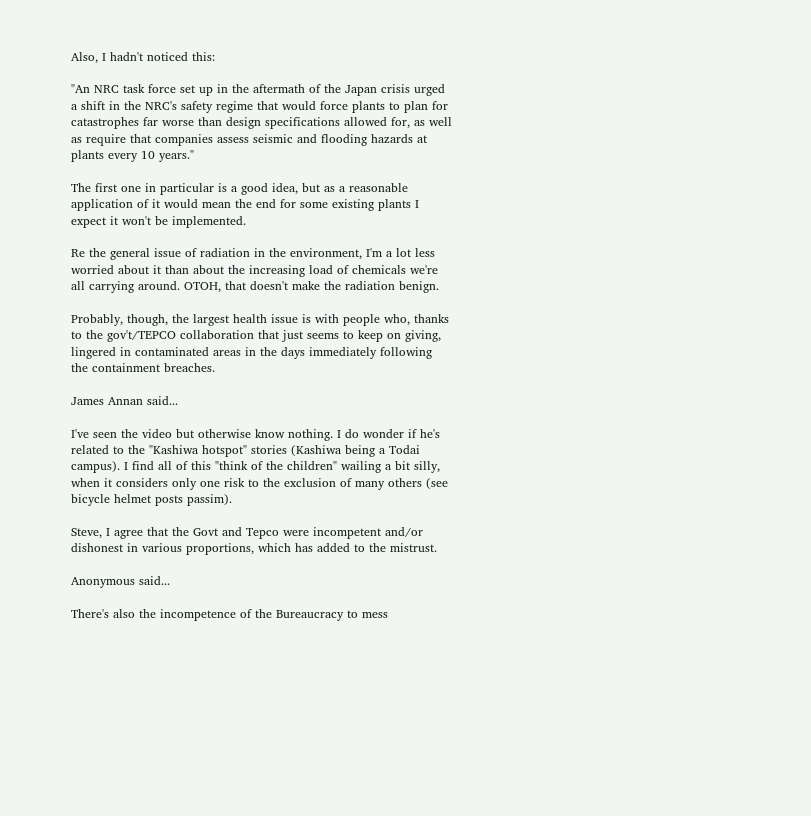Also, I hadn't noticed this:

"An NRC task force set up in the aftermath of the Japan crisis urged a shift in the NRC's safety regime that would force plants to plan for catastrophes far worse than design specifications allowed for, as well as require that companies assess seismic and flooding hazards at plants every 10 years."

The first one in particular is a good idea, but as a reasonable application of it would mean the end for some existing plants I expect it won't be implemented.

Re the general issue of radiation in the environment, I'm a lot less worried about it than about the increasing load of chemicals we're all carrying around. OTOH, that doesn't make the radiation benign.

Probably, though, the largest health issue is with people who, thanks to the gov't/TEPCO collaboration that just seems to keep on giving, lingered in contaminated areas in the days immediately following the containment breaches.

James Annan said...

I've seen the video but otherwise know nothing. I do wonder if he's related to the "Kashiwa hotspot" stories (Kashiwa being a Todai campus). I find all of this "think of the children" wailing a bit silly, when it considers only one risk to the exclusion of many others (see bicycle helmet posts passim).

Steve, I agree that the Govt and Tepco were incompetent and/or dishonest in various proportions, which has added to the mistrust.

Anonymous said...

There's also the incompetence of the Bureaucracy to mess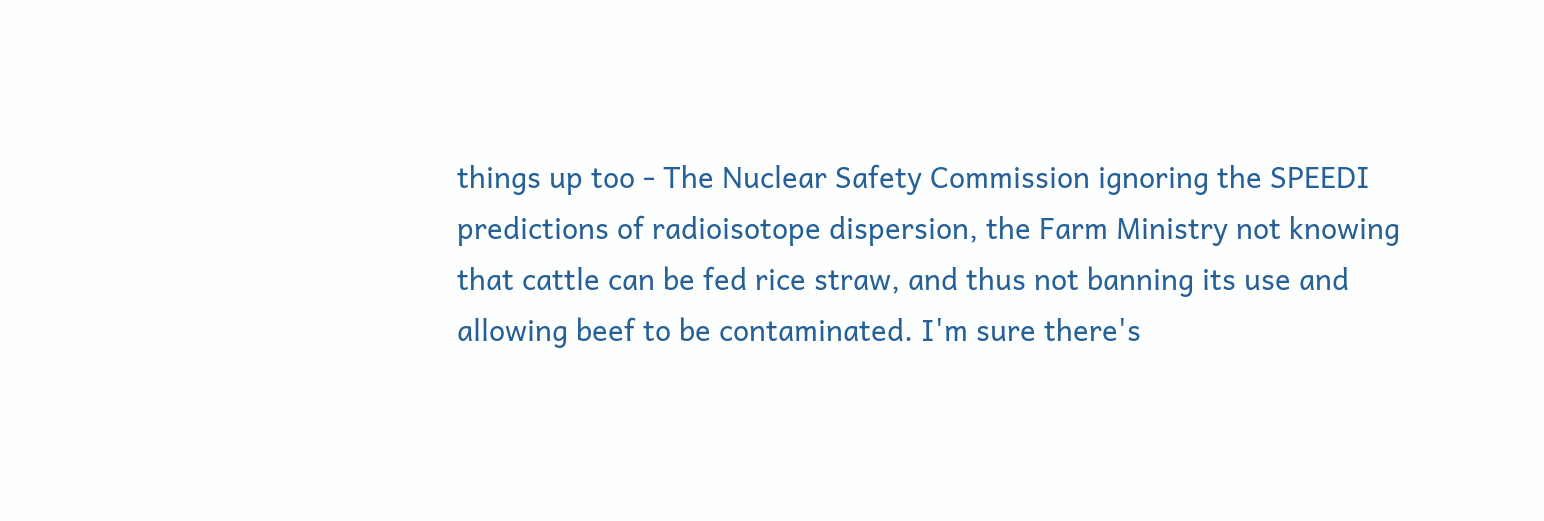things up too - The Nuclear Safety Commission ignoring the SPEEDI predictions of radioisotope dispersion, the Farm Ministry not knowing that cattle can be fed rice straw, and thus not banning its use and allowing beef to be contaminated. I'm sure there's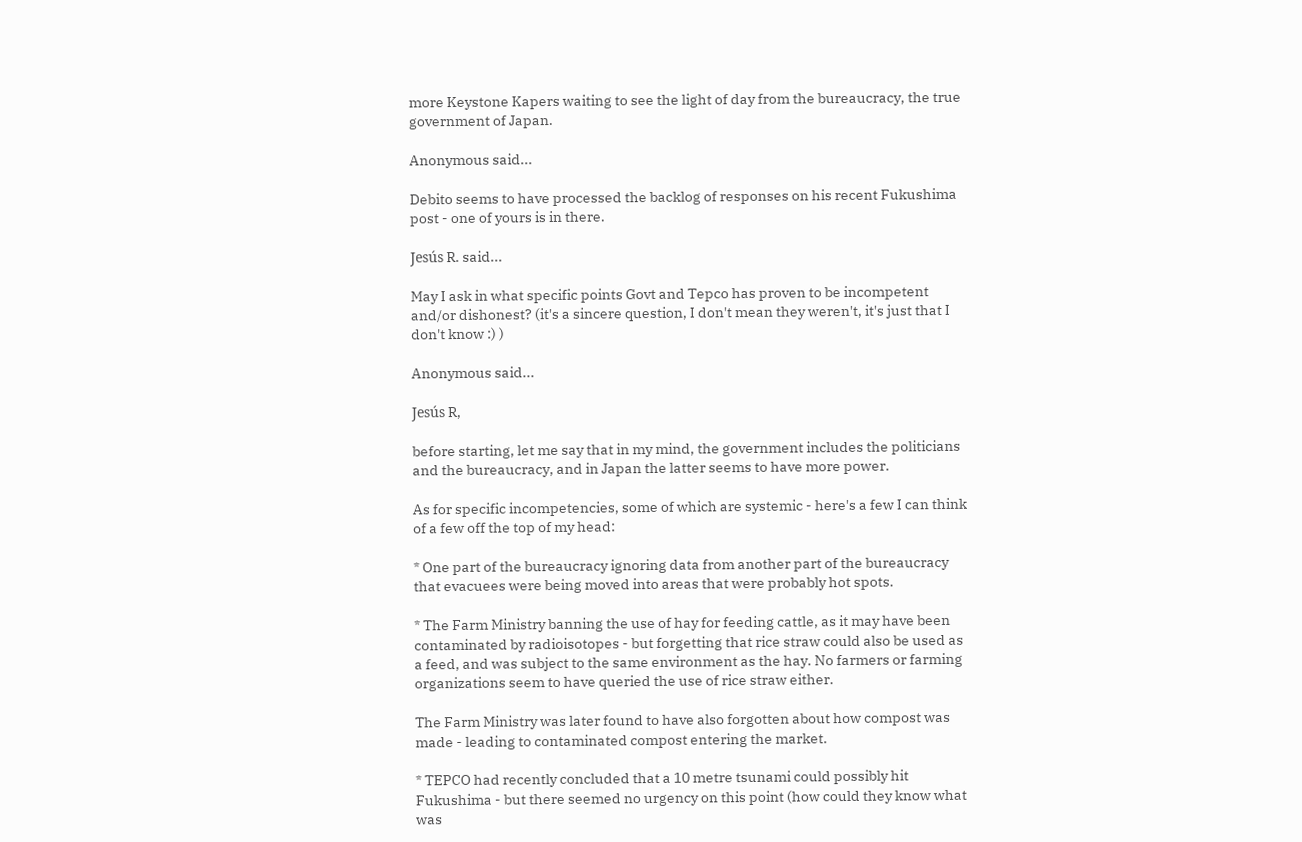more Keystone Kapers waiting to see the light of day from the bureaucracy, the true government of Japan.

Anonymous said...

Debito seems to have processed the backlog of responses on his recent Fukushima post - one of yours is in there.

Jesús R. said...

May I ask in what specific points Govt and Tepco has proven to be incompetent and/or dishonest? (it's a sincere question, I don't mean they weren't, it's just that I don't know :) )

Anonymous said...

Jesús R,

before starting, let me say that in my mind, the government includes the politicians and the bureaucracy, and in Japan the latter seems to have more power.

As for specific incompetencies, some of which are systemic - here's a few I can think of a few off the top of my head:

* One part of the bureaucracy ignoring data from another part of the bureaucracy that evacuees were being moved into areas that were probably hot spots.

* The Farm Ministry banning the use of hay for feeding cattle, as it may have been contaminated by radioisotopes - but forgetting that rice straw could also be used as a feed, and was subject to the same environment as the hay. No farmers or farming organizations seem to have queried the use of rice straw either.

The Farm Ministry was later found to have also forgotten about how compost was made - leading to contaminated compost entering the market.

* TEPCO had recently concluded that a 10 metre tsunami could possibly hit Fukushima - but there seemed no urgency on this point (how could they know what was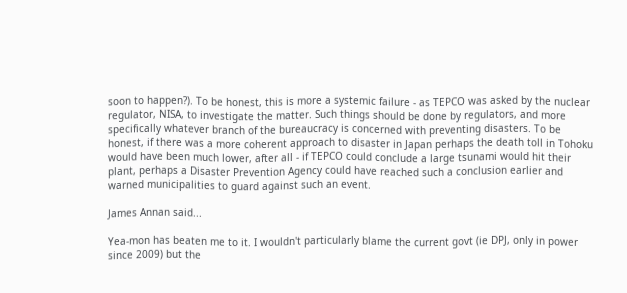soon to happen?). To be honest, this is more a systemic failure - as TEPCO was asked by the nuclear regulator, NISA, to investigate the matter. Such things should be done by regulators, and more specifically whatever branch of the bureaucracy is concerned with preventing disasters. To be honest, if there was a more coherent approach to disaster in Japan perhaps the death toll in Tohoku would have been much lower, after all - if TEPCO could conclude a large tsunami would hit their plant, perhaps a Disaster Prevention Agency could have reached such a conclusion earlier and warned municipalities to guard against such an event.

James Annan said...

Yea-mon has beaten me to it. I wouldn't particularly blame the current govt (ie DPJ, only in power since 2009) but the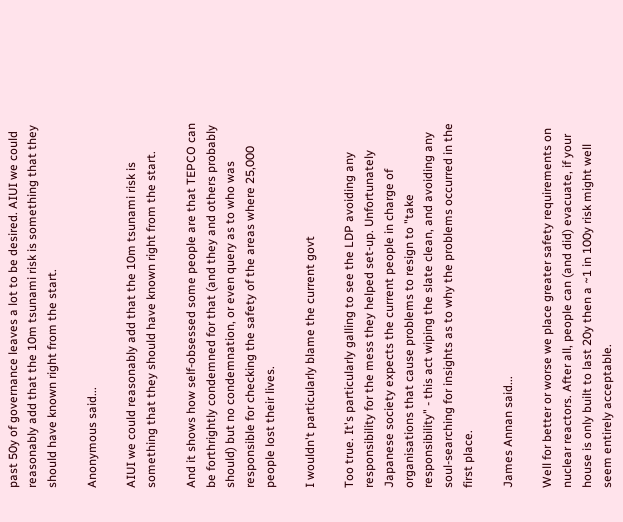past 50y of governance leaves a lot to be desired. AIUI we could reasonably add that the 10m tsunami risk is something that they should have known right from the start.

Anonymous said...

AIUI we could reasonably add that the 10m tsunami risk is something that they should have known right from the start.

And it shows how self-obsessed some people are that TEPCO can be forthrightly condemned for that (and they and others probably should) but no condemnation, or even query as to who was responsible for checking the safety of the areas where 25,000 people lost their lives.

I wouldn't particularly blame the current govt

Too true. It's particularly galling to see the LDP avoiding any responsibility for the mess they helped set-up. Unfortunately Japanese society expects the current people in charge of organisations that cause problems to resign to "take responsibility" - this act wiping the slate clean, and avoiding any soul-searching for insights as to why the problems occurred in the first place.

James Annan said...

Well for better or worse we place greater safety requirements on nuclear reactors. After all, people can (and did) evacuate, if your house is only built to last 20y then a ~1 in 100y risk might well seem entirely acceptable.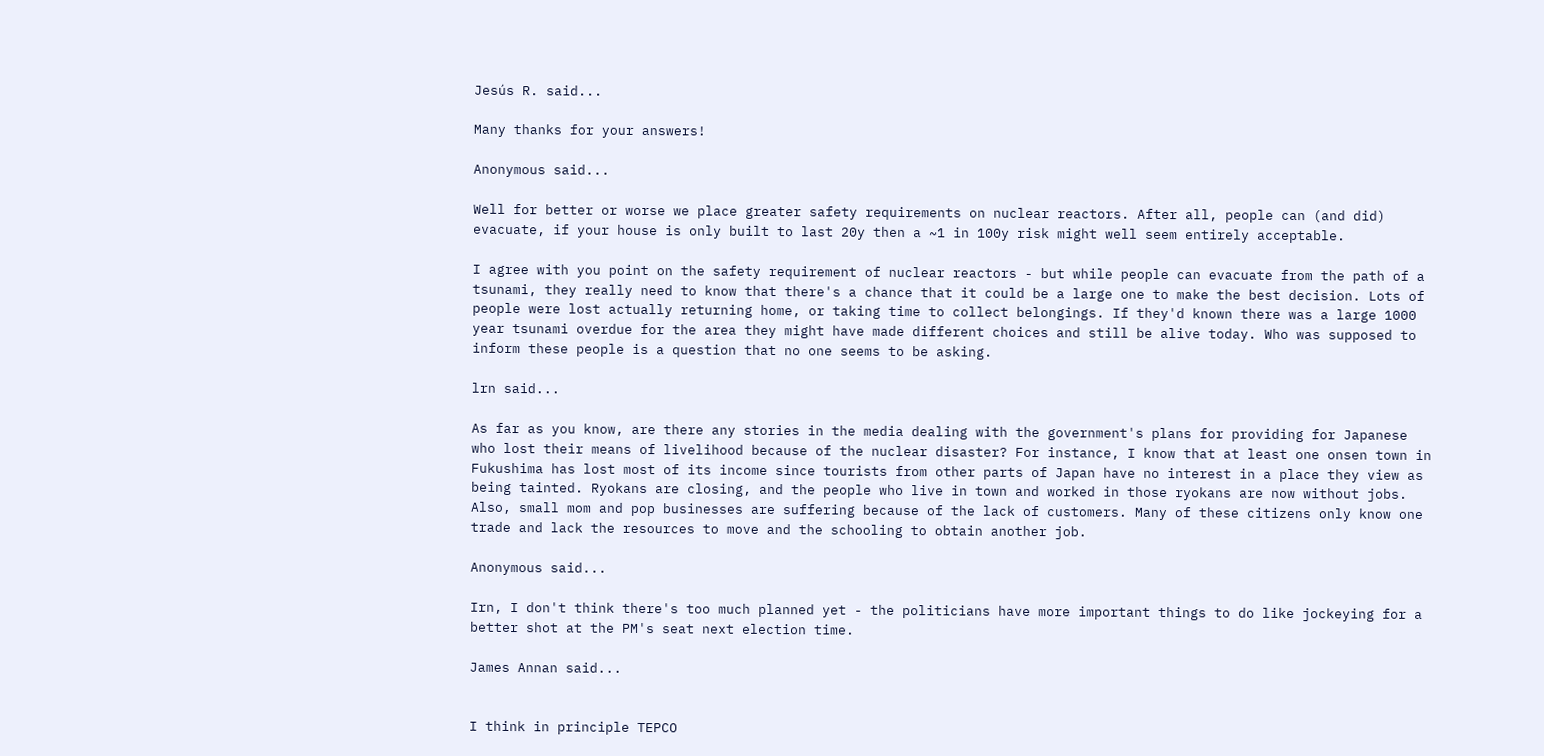Jesús R. said...

Many thanks for your answers!

Anonymous said...

Well for better or worse we place greater safety requirements on nuclear reactors. After all, people can (and did) evacuate, if your house is only built to last 20y then a ~1 in 100y risk might well seem entirely acceptable.

I agree with you point on the safety requirement of nuclear reactors - but while people can evacuate from the path of a tsunami, they really need to know that there's a chance that it could be a large one to make the best decision. Lots of people were lost actually returning home, or taking time to collect belongings. If they'd known there was a large 1000 year tsunami overdue for the area they might have made different choices and still be alive today. Who was supposed to inform these people is a question that no one seems to be asking.

lrn said...

As far as you know, are there any stories in the media dealing with the government's plans for providing for Japanese who lost their means of livelihood because of the nuclear disaster? For instance, I know that at least one onsen town in Fukushima has lost most of its income since tourists from other parts of Japan have no interest in a place they view as being tainted. Ryokans are closing, and the people who live in town and worked in those ryokans are now without jobs. Also, small mom and pop businesses are suffering because of the lack of customers. Many of these citizens only know one trade and lack the resources to move and the schooling to obtain another job.

Anonymous said...

Irn, I don't think there's too much planned yet - the politicians have more important things to do like jockeying for a better shot at the PM's seat next election time.

James Annan said...


I think in principle TEPCO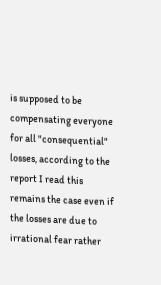is supposed to be compensating everyone for all "consequential" losses, according to the report I read this remains the case even if the losses are due to irrational fear rather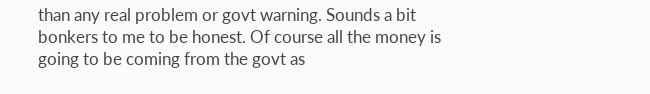than any real problem or govt warning. Sounds a bit bonkers to me to be honest. Of course all the money is going to be coming from the govt as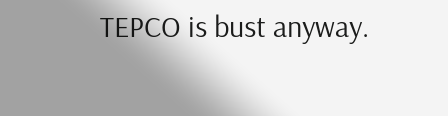TEPCO is bust anyway.